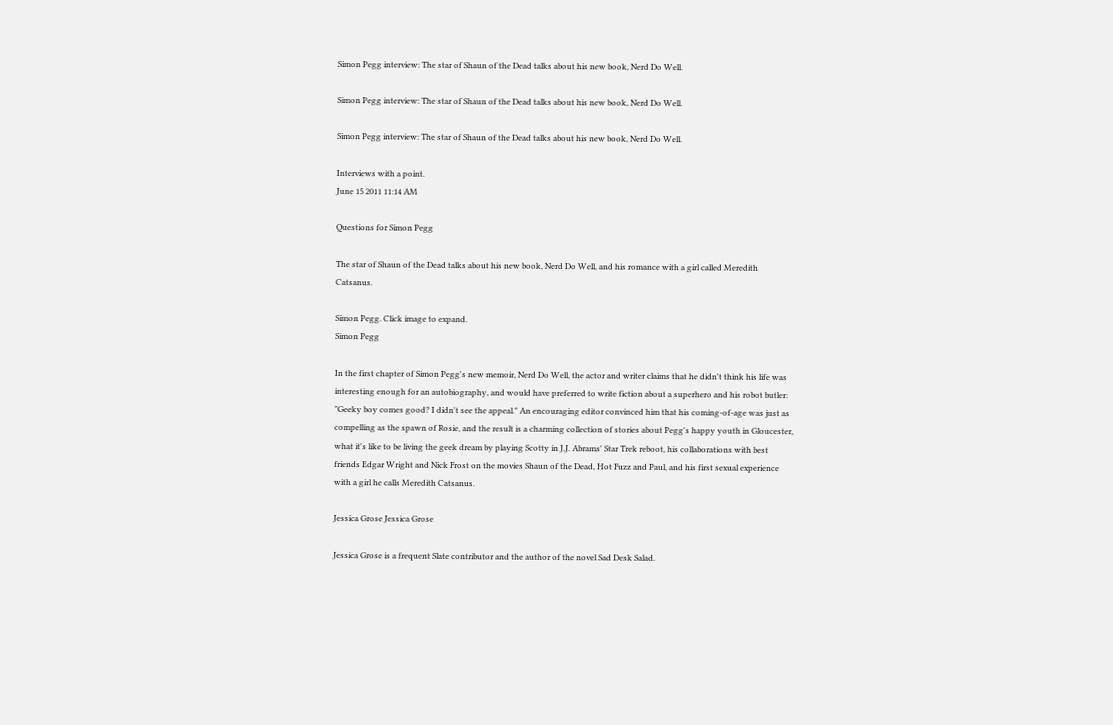Simon Pegg interview: The star of Shaun of the Dead talks about his new book, Nerd Do Well.

Simon Pegg interview: The star of Shaun of the Dead talks about his new book, Nerd Do Well.

Simon Pegg interview: The star of Shaun of the Dead talks about his new book, Nerd Do Well.

Interviews with a point.
June 15 2011 11:14 AM

Questions for Simon Pegg

The star of Shaun of the Dead talks about his new book, Nerd Do Well, and his romance with a girl called Meredith Catsanus.

Simon Pegg. Click image to expand.
Simon Pegg

In the first chapter of Simon Pegg's new memoir, Nerd Do Well, the actor and writer claims that he didn't think his life was interesting enough for an autobiography, and would have preferred to write fiction about a superhero and his robot butler: "Geeky boy comes good? I didn't see the appeal." An encouraging editor convinced him that his coming-of-age was just as compelling as the spawn of Rosie, and the result is a charming collection of stories about Pegg's happy youth in Gloucester, what it's like to be living the geek dream by playing Scotty in J.J. Abrams' Star Trek reboot, his collaborations with best friends Edgar Wright and Nick Frost on the movies Shaun of the Dead, Hot Fuzz and Paul, and his first sexual experience with a girl he calls Meredith Catsanus.

Jessica Grose Jessica Grose

Jessica Grose is a frequent Slate contributor and the author of the novel Sad Desk Salad.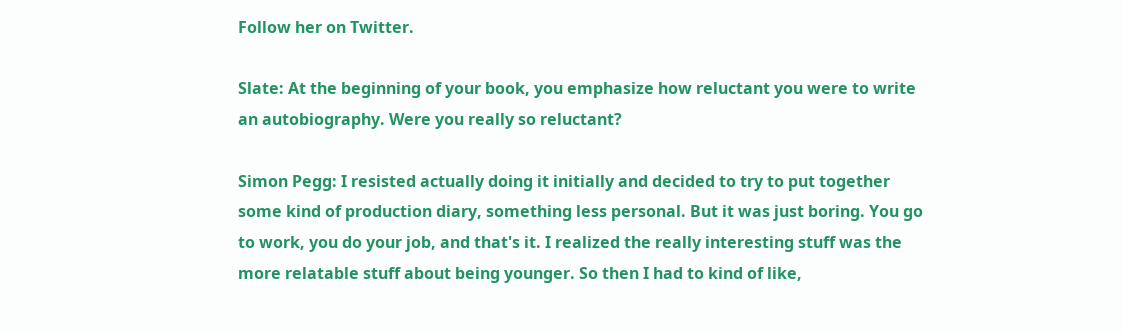Follow her on Twitter.

Slate: At the beginning of your book, you emphasize how reluctant you were to write an autobiography. Were you really so reluctant?

Simon Pegg: I resisted actually doing it initially and decided to try to put together some kind of production diary, something less personal. But it was just boring. You go to work, you do your job, and that's it. I realized the really interesting stuff was the more relatable stuff about being younger. So then I had to kind of like,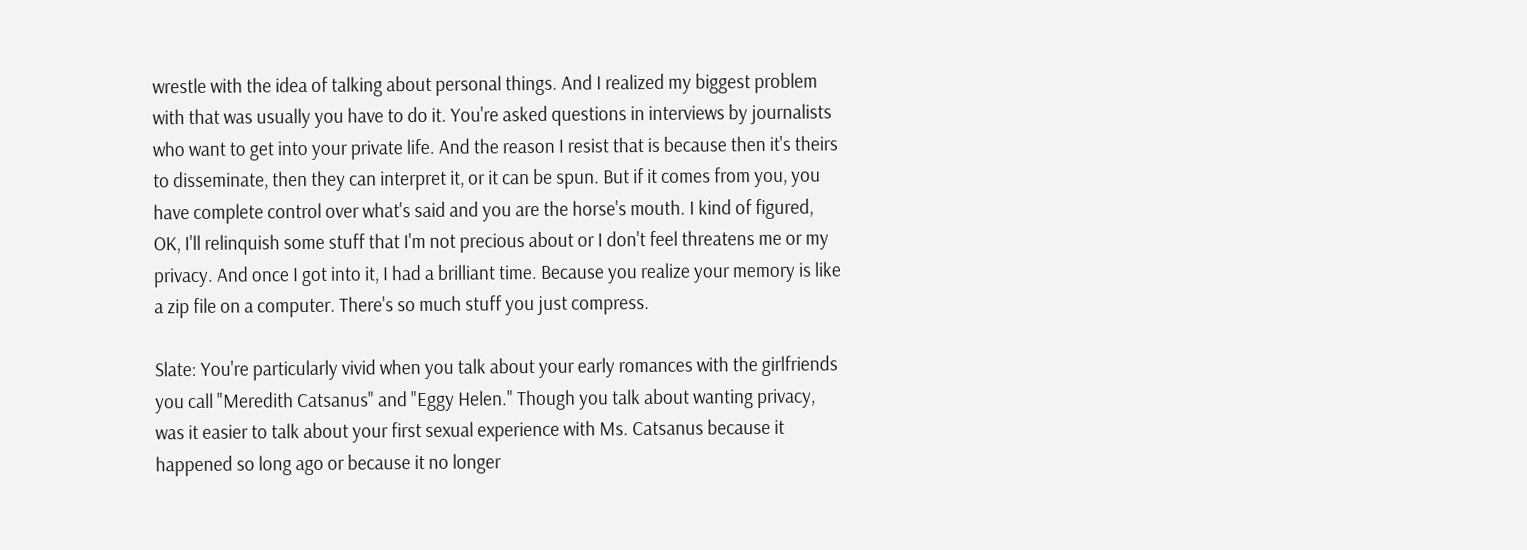wrestle with the idea of talking about personal things. And I realized my biggest problem with that was usually you have to do it. You're asked questions in interviews by journalists who want to get into your private life. And the reason I resist that is because then it's theirs to disseminate, then they can interpret it, or it can be spun. But if it comes from you, you have complete control over what's said and you are the horse's mouth. I kind of figured, OK, I'll relinquish some stuff that I'm not precious about or I don't feel threatens me or my privacy. And once I got into it, I had a brilliant time. Because you realize your memory is like a zip file on a computer. There's so much stuff you just compress.

Slate: You're particularly vivid when you talk about your early romances with the girlfriends you call "Meredith Catsanus" and "Eggy Helen." Though you talk about wanting privacy, was it easier to talk about your first sexual experience with Ms. Catsanus because it happened so long ago or because it no longer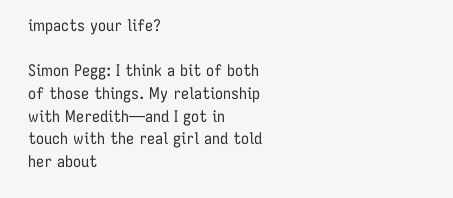impacts your life?

Simon Pegg: I think a bit of both of those things. My relationship with Meredith—and I got in touch with the real girl and told her about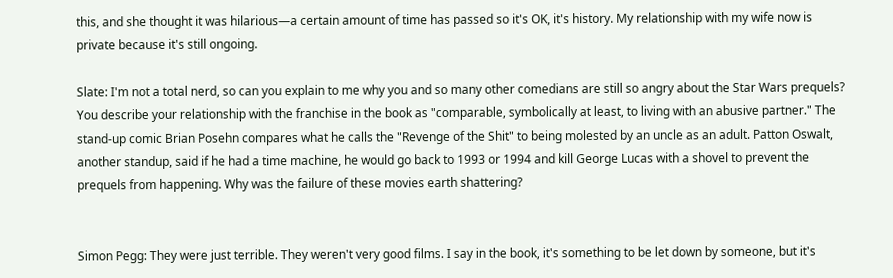this, and she thought it was hilarious—a certain amount of time has passed so it's OK, it's history. My relationship with my wife now is private because it's still ongoing.

Slate: I'm not a total nerd, so can you explain to me why you and so many other comedians are still so angry about the Star Wars prequels? You describe your relationship with the franchise in the book as "comparable, symbolically at least, to living with an abusive partner." The stand-up comic Brian Posehn compares what he calls the "Revenge of the Shit" to being molested by an uncle as an adult. Patton Oswalt, another standup, said if he had a time machine, he would go back to 1993 or 1994 and kill George Lucas with a shovel to prevent the prequels from happening. Why was the failure of these movies earth shattering?


Simon Pegg: They were just terrible. They weren't very good films. I say in the book, it's something to be let down by someone, but it's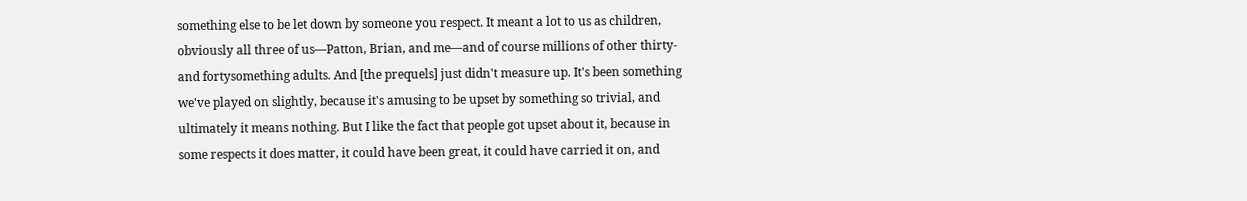something else to be let down by someone you respect. It meant a lot to us as children, obviously all three of us—Patton, Brian, and me—and of course millions of other thirty- and fortysomething adults. And [the prequels] just didn't measure up. It's been something we've played on slightly, because it's amusing to be upset by something so trivial, and ultimately it means nothing. But I like the fact that people got upset about it, because in some respects it does matter, it could have been great, it could have carried it on, and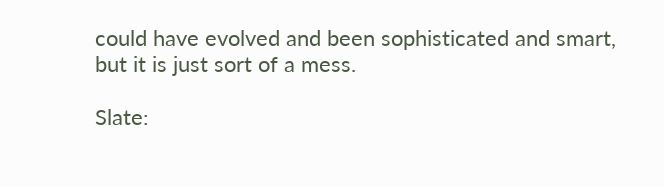could have evolved and been sophisticated and smart, but it is just sort of a mess.

Slate: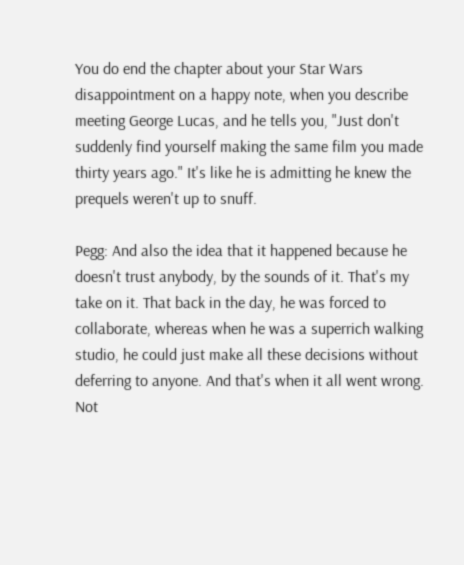You do end the chapter about your Star Wars disappointment on a happy note, when you describe meeting George Lucas, and he tells you, "Just don't suddenly find yourself making the same film you made thirty years ago." It's like he is admitting he knew the prequels weren't up to snuff.

Pegg: And also the idea that it happened because he doesn't trust anybody, by the sounds of it. That's my take on it. That back in the day, he was forced to collaborate, whereas when he was a superrich walking studio, he could just make all these decisions without deferring to anyone. And that's when it all went wrong. Not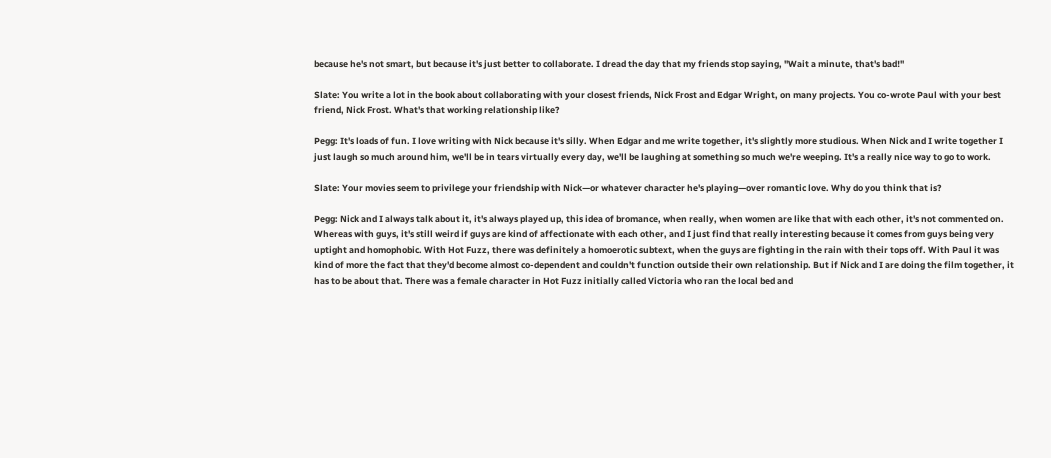because he's not smart, but because it's just better to collaborate. I dread the day that my friends stop saying, "Wait a minute, that's bad!"

Slate: You write a lot in the book about collaborating with your closest friends, Nick Frost and Edgar Wright, on many projects. You co-wrote Paul with your best friend, Nick Frost. What's that working relationship like?

Pegg: It's loads of fun. I love writing with Nick because it's silly. When Edgar and me write together, it's slightly more studious. When Nick and I write together I just laugh so much around him, we'll be in tears virtually every day, we'll be laughing at something so much we're weeping. It's a really nice way to go to work.

Slate: Your movies seem to privilege your friendship with Nick—or whatever character he's playing—over romantic love. Why do you think that is?

Pegg: Nick and I always talk about it, it's always played up, this idea of bromance, when really, when women are like that with each other, it's not commented on. Whereas with guys, it's still weird if guys are kind of affectionate with each other, and I just find that really interesting because it comes from guys being very uptight and homophobic. With Hot Fuzz, there was definitely a homoerotic subtext, when the guys are fighting in the rain with their tops off. With Paul it was kind of more the fact that they'd become almost co-dependent and couldn't function outside their own relationship. But if Nick and I are doing the film together, it has to be about that. There was a female character in Hot Fuzz initially called Victoria who ran the local bed and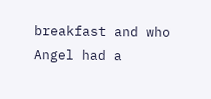breakfast and who Angel had a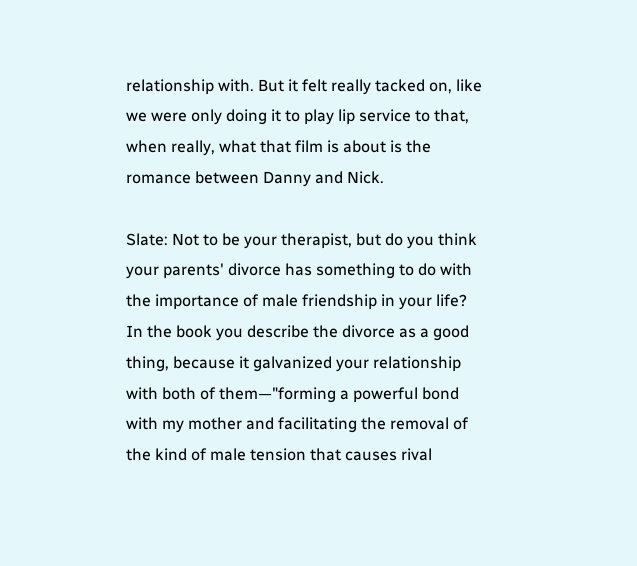relationship with. But it felt really tacked on, like we were only doing it to play lip service to that, when really, what that film is about is the romance between Danny and Nick.

Slate: Not to be your therapist, but do you think your parents' divorce has something to do with the importance of male friendship in your life? In the book you describe the divorce as a good thing, because it galvanized your relationship with both of them—"forming a powerful bond with my mother and facilitating the removal of the kind of male tension that causes rival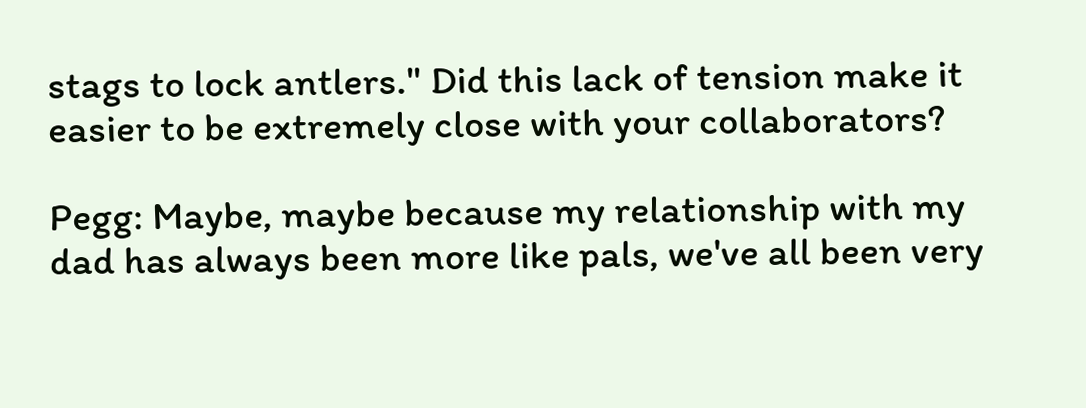stags to lock antlers." Did this lack of tension make it easier to be extremely close with your collaborators?

Pegg: Maybe, maybe because my relationship with my dad has always been more like pals, we've all been very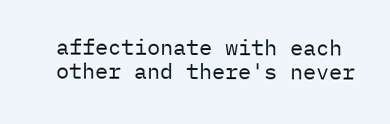affectionate with each other and there's never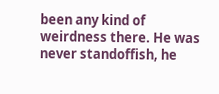been any kind of weirdness there. He was never standoffish, he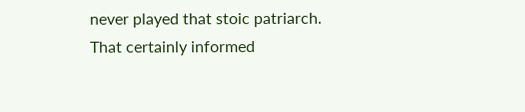never played that stoic patriarch. That certainly informed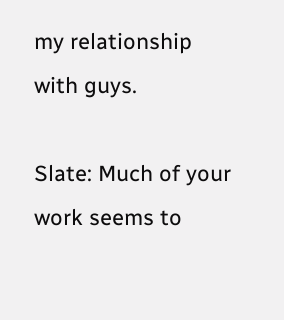my relationship with guys.

Slate: Much of your work seems to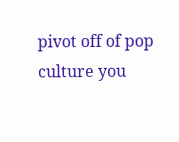pivot off of pop culture you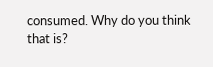consumed. Why do you think that is?